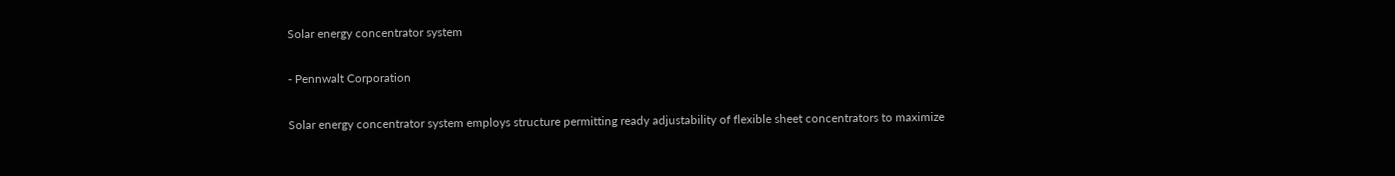Solar energy concentrator system

- Pennwalt Corporation

Solar energy concentrator system employs structure permitting ready adjustability of flexible sheet concentrators to maximize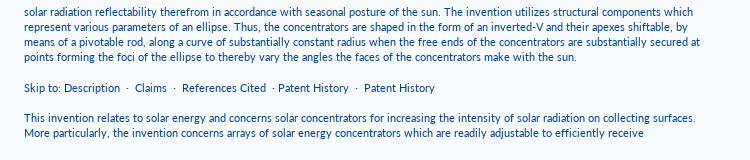solar radiation reflectability therefrom in accordance with seasonal posture of the sun. The invention utilizes structural components which represent various parameters of an ellipse. Thus, the concentrators are shaped in the form of an inverted-V and their apexes shiftable, by means of a pivotable rod, along a curve of substantially constant radius when the free ends of the concentrators are substantially secured at points forming the foci of the ellipse to thereby vary the angles the faces of the concentrators make with the sun.

Skip to: Description  ·  Claims  ·  References Cited  · Patent History  ·  Patent History

This invention relates to solar energy and concerns solar concentrators for increasing the intensity of solar radiation on collecting surfaces. More particularly, the invention concerns arrays of solar energy concentrators which are readily adjustable to efficiently receive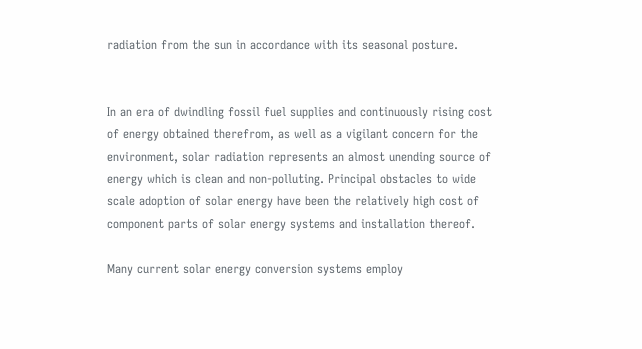radiation from the sun in accordance with its seasonal posture.


In an era of dwindling fossil fuel supplies and continuously rising cost of energy obtained therefrom, as well as a vigilant concern for the environment, solar radiation represents an almost unending source of energy which is clean and non-polluting. Principal obstacles to wide scale adoption of solar energy have been the relatively high cost of component parts of solar energy systems and installation thereof.

Many current solar energy conversion systems employ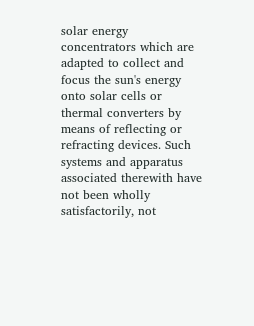solar energy concentrators which are adapted to collect and focus the sun's energy onto solar cells or thermal converters by means of reflecting or refracting devices. Such systems and apparatus associated therewith have not been wholly satisfactorily, not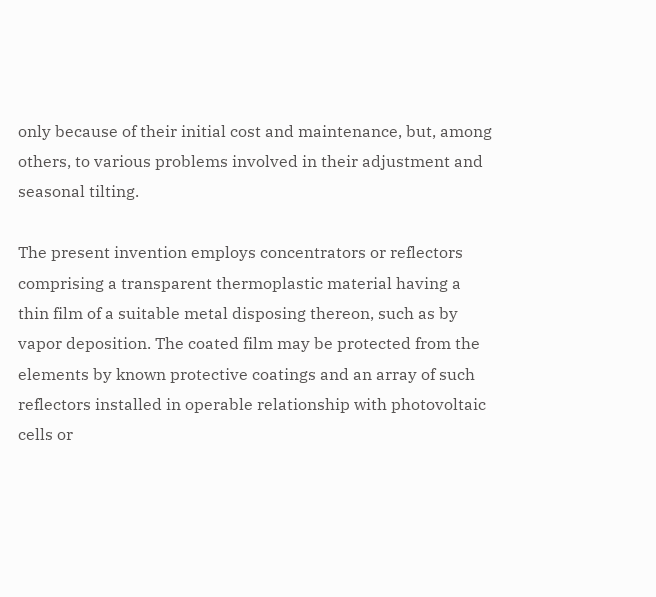only because of their initial cost and maintenance, but, among others, to various problems involved in their adjustment and seasonal tilting.

The present invention employs concentrators or reflectors comprising a transparent thermoplastic material having a thin film of a suitable metal disposing thereon, such as by vapor deposition. The coated film may be protected from the elements by known protective coatings and an array of such reflectors installed in operable relationship with photovoltaic cells or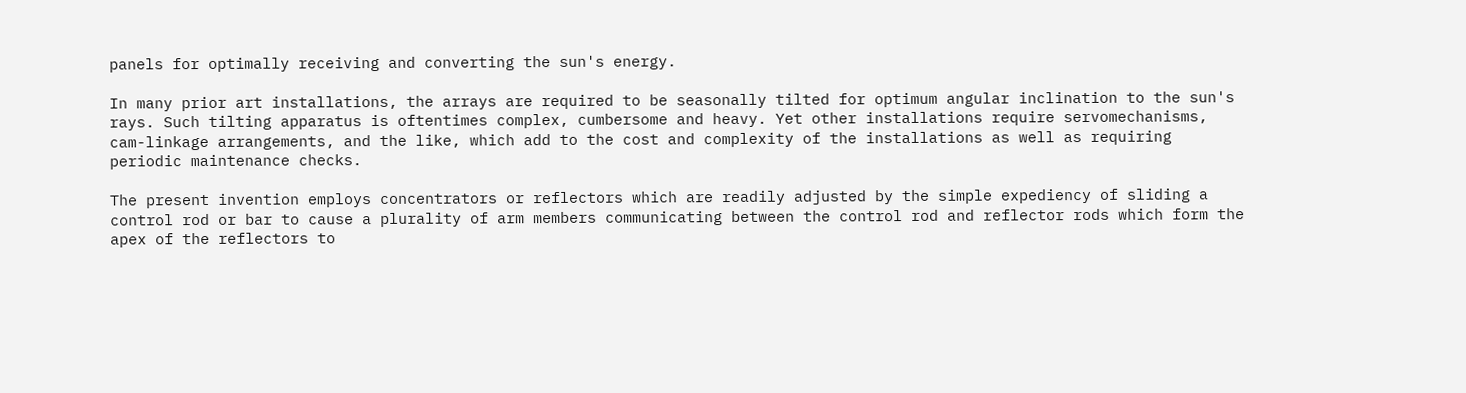panels for optimally receiving and converting the sun's energy.

In many prior art installations, the arrays are required to be seasonally tilted for optimum angular inclination to the sun's rays. Such tilting apparatus is oftentimes complex, cumbersome and heavy. Yet other installations require servomechanisms, cam-linkage arrangements, and the like, which add to the cost and complexity of the installations as well as requiring periodic maintenance checks.

The present invention employs concentrators or reflectors which are readily adjusted by the simple expediency of sliding a control rod or bar to cause a plurality of arm members communicating between the control rod and reflector rods which form the apex of the reflectors to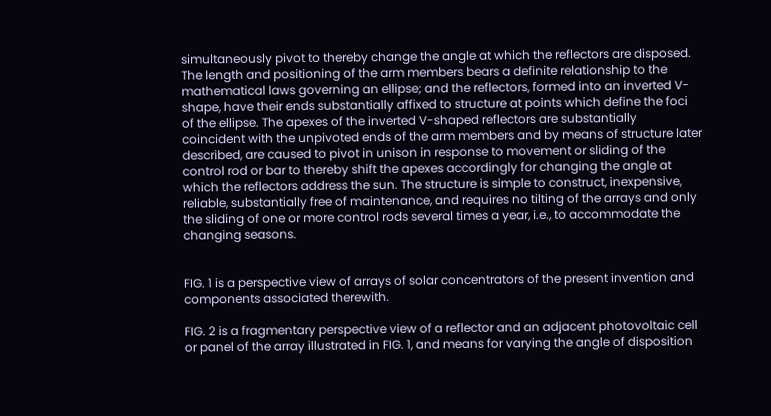simultaneously pivot to thereby change the angle at which the reflectors are disposed. The length and positioning of the arm members bears a definite relationship to the mathematical laws governing an ellipse; and the reflectors, formed into an inverted V-shape, have their ends substantially affixed to structure at points which define the foci of the ellipse. The apexes of the inverted V-shaped reflectors are substantially coincident with the unpivoted ends of the arm members and by means of structure later described, are caused to pivot in unison in response to movement or sliding of the control rod or bar to thereby shift the apexes accordingly for changing the angle at which the reflectors address the sun. The structure is simple to construct, inexpensive, reliable, substantially free of maintenance, and requires no tilting of the arrays and only the sliding of one or more control rods several times a year, i.e., to accommodate the changing seasons.


FIG. 1 is a perspective view of arrays of solar concentrators of the present invention and components associated therewith.

FIG. 2 is a fragmentary perspective view of a reflector and an adjacent photovoltaic cell or panel of the array illustrated in FIG. 1, and means for varying the angle of disposition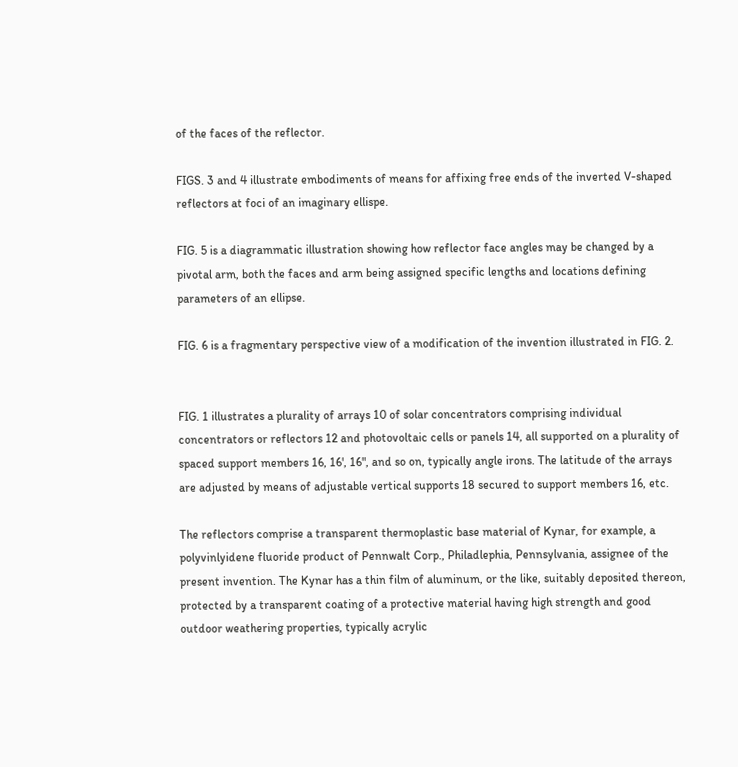of the faces of the reflector.

FIGS. 3 and 4 illustrate embodiments of means for affixing free ends of the inverted V-shaped reflectors at foci of an imaginary ellispe.

FIG. 5 is a diagrammatic illustration showing how reflector face angles may be changed by a pivotal arm, both the faces and arm being assigned specific lengths and locations defining parameters of an ellipse.

FIG. 6 is a fragmentary perspective view of a modification of the invention illustrated in FIG. 2.


FIG. 1 illustrates a plurality of arrays 10 of solar concentrators comprising individual concentrators or reflectors 12 and photovoltaic cells or panels 14, all supported on a plurality of spaced support members 16, 16', 16", and so on, typically angle irons. The latitude of the arrays are adjusted by means of adjustable vertical supports 18 secured to support members 16, etc.

The reflectors comprise a transparent thermoplastic base material of Kynar, for example, a polyvinlyidene fluoride product of Pennwalt Corp., Philadlephia, Pennsylvania, assignee of the present invention. The Kynar has a thin film of aluminum, or the like, suitably deposited thereon, protected by a transparent coating of a protective material having high strength and good outdoor weathering properties, typically acrylic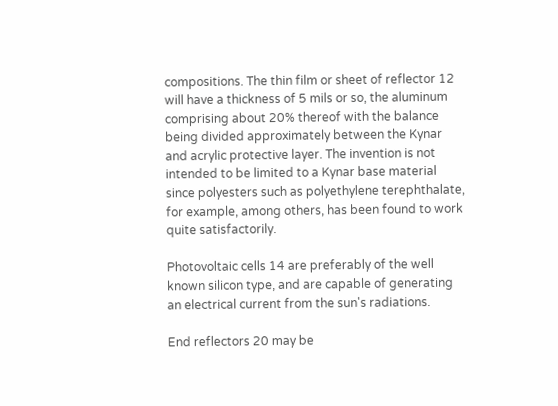compositions. The thin film or sheet of reflector 12 will have a thickness of 5 mils or so, the aluminum comprising about 20% thereof with the balance being divided approximately between the Kynar and acrylic protective layer. The invention is not intended to be limited to a Kynar base material since polyesters such as polyethylene terephthalate, for example, among others, has been found to work quite satisfactorily.

Photovoltaic cells 14 are preferably of the well known silicon type, and are capable of generating an electrical current from the sun's radiations.

End reflectors 20 may be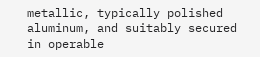metallic, typically polished aluminum, and suitably secured in operable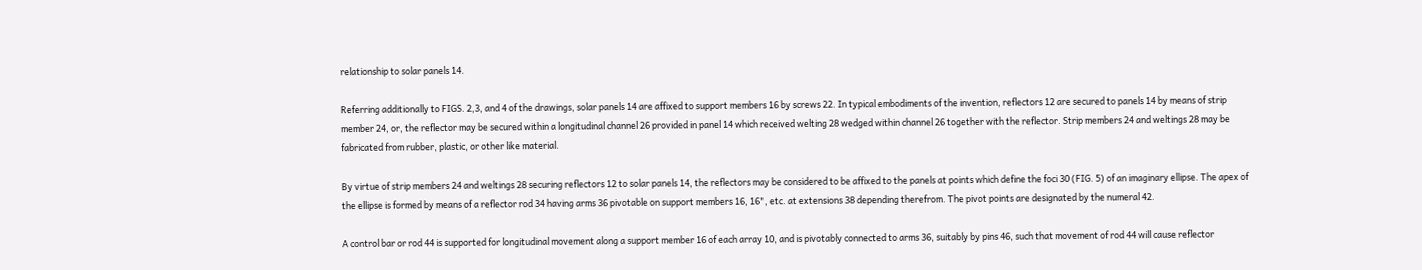relationship to solar panels 14.

Referring additionally to FIGS. 2,3, and 4 of the drawings, solar panels 14 are affixed to support members 16 by screws 22. In typical embodiments of the invention, reflectors 12 are secured to panels 14 by means of strip member 24, or, the reflector may be secured within a longitudinal channel 26 provided in panel 14 which received welting 28 wedged within channel 26 together with the reflector. Strip members 24 and weltings 28 may be fabricated from rubber, plastic, or other like material.

By virtue of strip members 24 and weltings 28 securing reflectors 12 to solar panels 14, the reflectors may be considered to be affixed to the panels at points which define the foci 30 (FIG. 5) of an imaginary ellipse. The apex of the ellipse is formed by means of a reflector rod 34 having arms 36 pivotable on support members 16, 16", etc. at extensions 38 depending therefrom. The pivot points are designated by the numeral 42.

A control bar or rod 44 is supported for longitudinal movement along a support member 16 of each array 10, and is pivotably connected to arms 36, suitably by pins 46, such that movement of rod 44 will cause reflector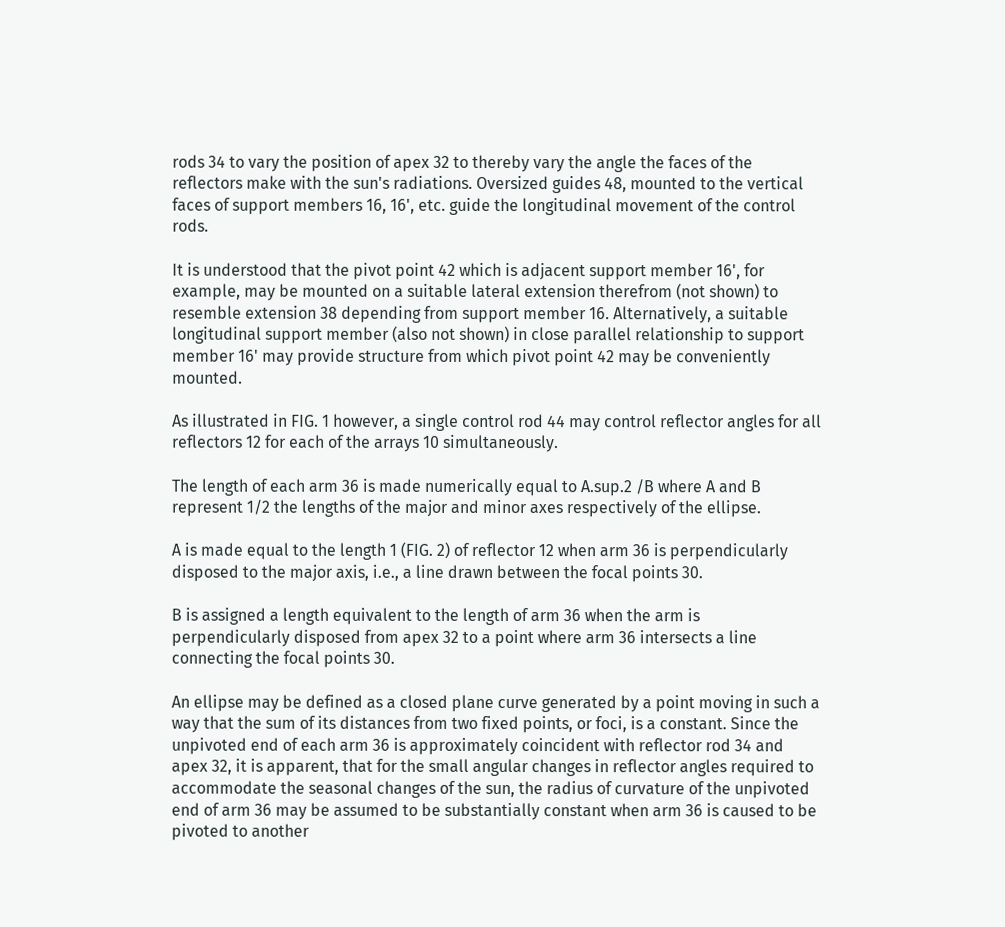rods 34 to vary the position of apex 32 to thereby vary the angle the faces of the reflectors make with the sun's radiations. Oversized guides 48, mounted to the vertical faces of support members 16, 16', etc. guide the longitudinal movement of the control rods.

It is understood that the pivot point 42 which is adjacent support member 16', for example, may be mounted on a suitable lateral extension therefrom (not shown) to resemble extension 38 depending from support member 16. Alternatively, a suitable longitudinal support member (also not shown) in close parallel relationship to support member 16' may provide structure from which pivot point 42 may be conveniently mounted.

As illustrated in FIG. 1 however, a single control rod 44 may control reflector angles for all reflectors 12 for each of the arrays 10 simultaneously.

The length of each arm 36 is made numerically equal to A.sup.2 /B where A and B represent 1/2 the lengths of the major and minor axes respectively of the ellipse.

A is made equal to the length 1 (FIG. 2) of reflector 12 when arm 36 is perpendicularly disposed to the major axis, i.e., a line drawn between the focal points 30.

B is assigned a length equivalent to the length of arm 36 when the arm is perpendicularly disposed from apex 32 to a point where arm 36 intersects a line connecting the focal points 30.

An ellipse may be defined as a closed plane curve generated by a point moving in such a way that the sum of its distances from two fixed points, or foci, is a constant. Since the unpivoted end of each arm 36 is approximately coincident with reflector rod 34 and apex 32, it is apparent, that for the small angular changes in reflector angles required to accommodate the seasonal changes of the sun, the radius of curvature of the unpivoted end of arm 36 may be assumed to be substantially constant when arm 36 is caused to be pivoted to another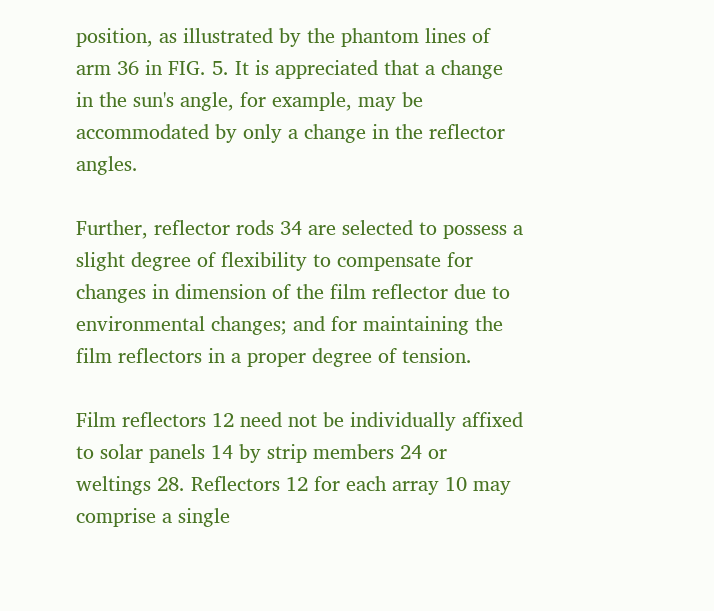position, as illustrated by the phantom lines of arm 36 in FIG. 5. It is appreciated that a change in the sun's angle, for example, may be accommodated by only a change in the reflector angles.

Further, reflector rods 34 are selected to possess a slight degree of flexibility to compensate for changes in dimension of the film reflector due to environmental changes; and for maintaining the film reflectors in a proper degree of tension.

Film reflectors 12 need not be individually affixed to solar panels 14 by strip members 24 or weltings 28. Reflectors 12 for each array 10 may comprise a single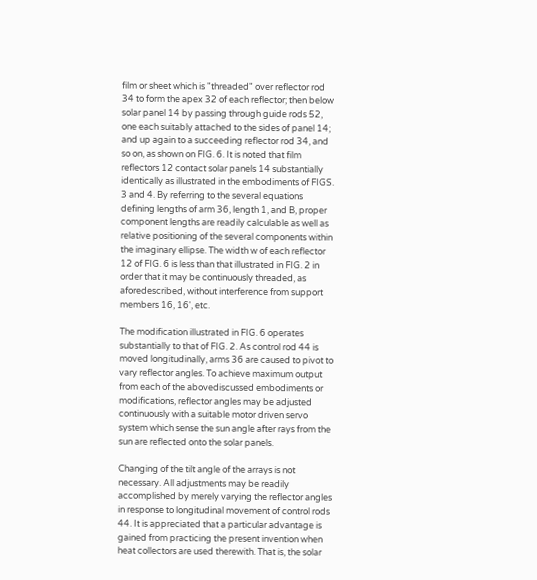film or sheet which is "threaded" over reflector rod 34 to form the apex 32 of each reflector; then below solar panel 14 by passing through guide rods 52, one each suitably attached to the sides of panel 14; and up again to a succeeding reflector rod 34, and so on, as shown on FIG. 6. It is noted that film reflectors 12 contact solar panels 14 substantially identically as illustrated in the embodiments of FIGS. 3 and 4. By referring to the several equations defining lengths of arm 36, length 1, and B, proper component lengths are readily calculable as well as relative positioning of the several components within the imaginary ellipse. The width w of each reflector 12 of FIG. 6 is less than that illustrated in FIG. 2 in order that it may be continuously threaded, as aforedescribed, without interference from support members 16, 16', etc.

The modification illustrated in FIG. 6 operates substantially to that of FIG. 2. As control rod 44 is moved longitudinally, arms 36 are caused to pivot to vary reflector angles. To achieve maximum output from each of the abovediscussed embodiments or modifications, reflector angles may be adjusted continuously with a suitable motor driven servo system which sense the sun angle after rays from the sun are reflected onto the solar panels.

Changing of the tilt angle of the arrays is not necessary. All adjustments may be readily accomplished by merely varying the reflector angles in response to longitudinal movement of control rods 44. It is appreciated that a particular advantage is gained from practicing the present invention when heat collectors are used therewith. That is, the solar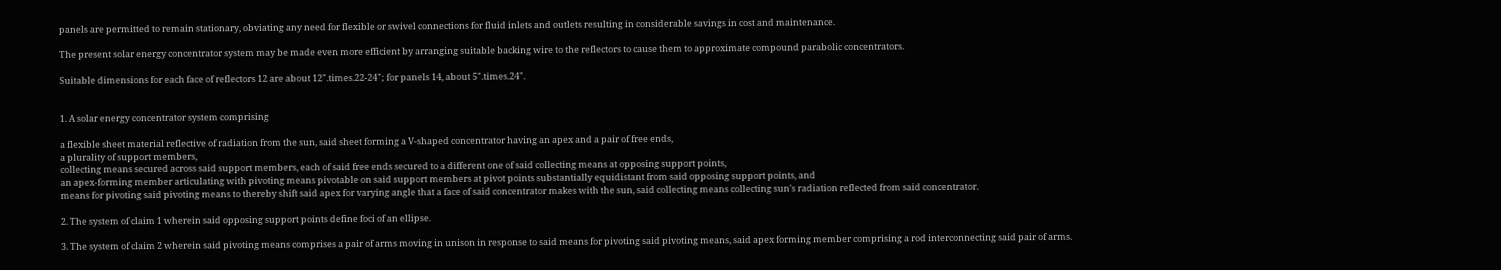panels are permitted to remain stationary, obviating any need for flexible or swivel connections for fluid inlets and outlets resulting in considerable savings in cost and maintenance.

The present solar energy concentrator system may be made even more efficient by arranging suitable backing wire to the reflectors to cause them to approximate compound parabolic concentrators.

Suitable dimensions for each face of reflectors 12 are about 12".times.22-24"; for panels 14, about 5".times.24".


1. A solar energy concentrator system comprising

a flexible sheet material reflective of radiation from the sun, said sheet forming a V-shaped concentrator having an apex and a pair of free ends,
a plurality of support members,
collecting means secured across said support members, each of said free ends secured to a different one of said collecting means at opposing support points,
an apex-forming member articulating with pivoting means pivotable on said support members at pivot points substantially equidistant from said opposing support points, and
means for pivoting said pivoting means to thereby shift said apex for varying angle that a face of said concentrator makes with the sun, said collecting means collecting sun's radiation reflected from said concentrator.

2. The system of claim 1 wherein said opposing support points define foci of an ellipse.

3. The system of claim 2 wherein said pivoting means comprises a pair of arms moving in unison in response to said means for pivoting said pivoting means, said apex forming member comprising a rod interconnecting said pair of arms.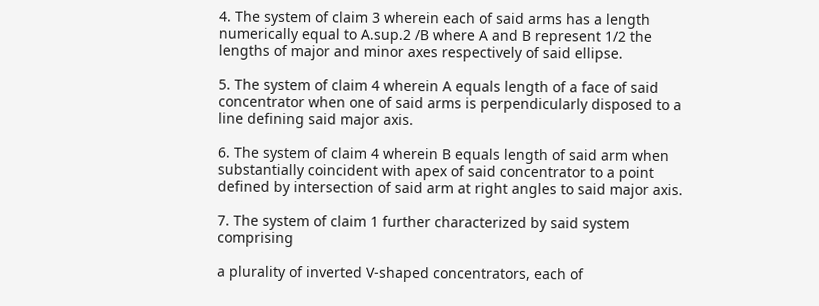4. The system of claim 3 wherein each of said arms has a length numerically equal to A.sup.2 /B where A and B represent 1/2 the lengths of major and minor axes respectively of said ellipse.

5. The system of claim 4 wherein A equals length of a face of said concentrator when one of said arms is perpendicularly disposed to a line defining said major axis.

6. The system of claim 4 wherein B equals length of said arm when substantially coincident with apex of said concentrator to a point defined by intersection of said arm at right angles to said major axis.

7. The system of claim 1 further characterized by said system comprising

a plurality of inverted V-shaped concentrators, each of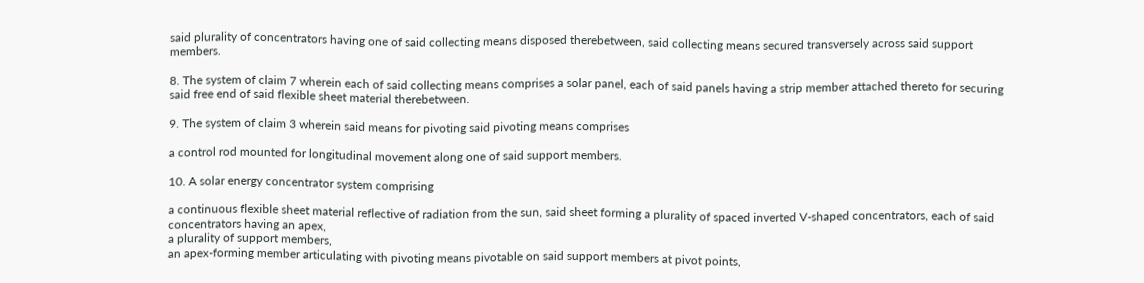said plurality of concentrators having one of said collecting means disposed therebetween, said collecting means secured transversely across said support members.

8. The system of claim 7 wherein each of said collecting means comprises a solar panel, each of said panels having a strip member attached thereto for securing said free end of said flexible sheet material therebetween.

9. The system of claim 3 wherein said means for pivoting said pivoting means comprises

a control rod mounted for longitudinal movement along one of said support members.

10. A solar energy concentrator system comprising

a continuous flexible sheet material reflective of radiation from the sun, said sheet forming a plurality of spaced inverted V-shaped concentrators, each of said concentrators having an apex,
a plurality of support members,
an apex-forming member articulating with pivoting means pivotable on said support members at pivot points,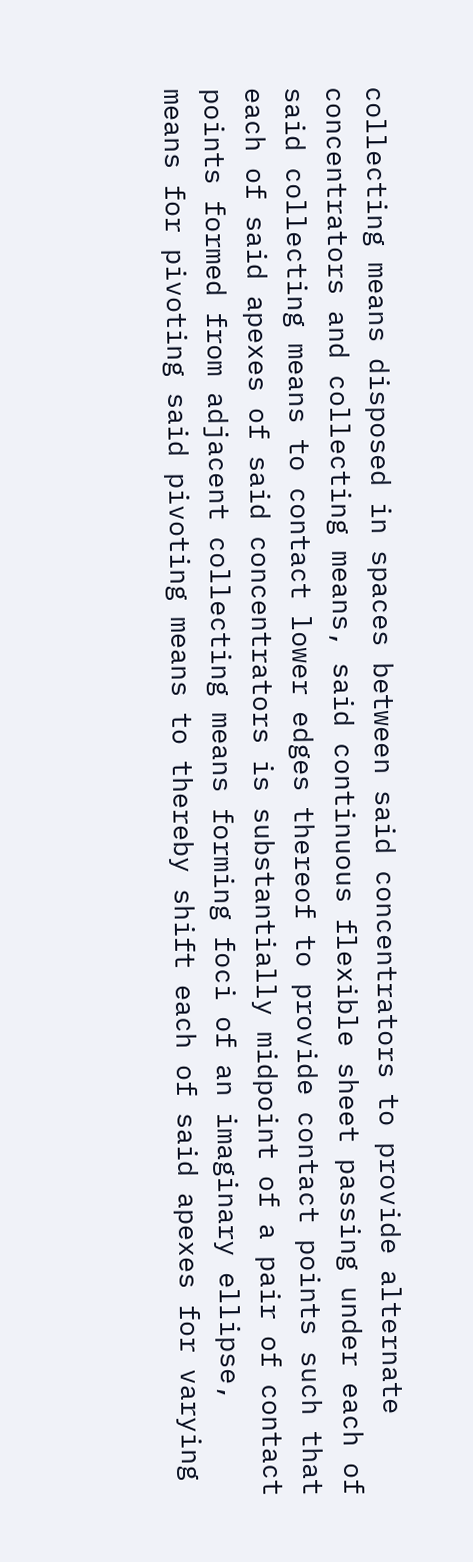collecting means disposed in spaces between said concentrators to provide alternate concentrators and collecting means, said continuous flexible sheet passing under each of said collecting means to contact lower edges thereof to provide contact points such that each of said apexes of said concentrators is substantially midpoint of a pair of contact points formed from adjacent collecting means forming foci of an imaginary ellipse,
means for pivoting said pivoting means to thereby shift each of said apexes for varying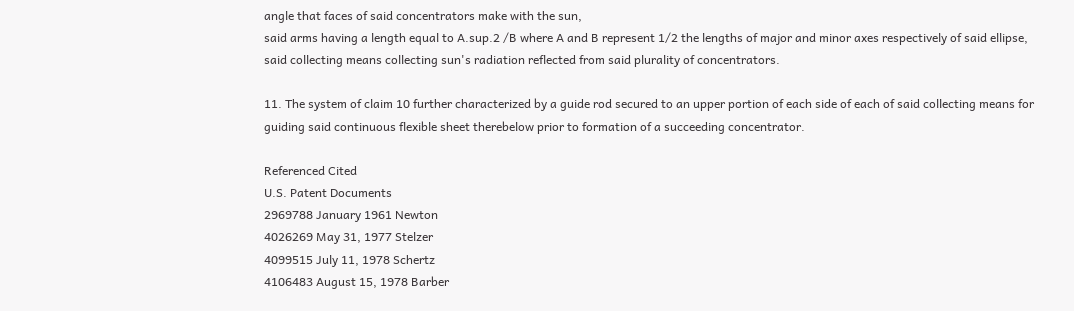angle that faces of said concentrators make with the sun,
said arms having a length equal to A.sup.2 /B where A and B represent 1/2 the lengths of major and minor axes respectively of said ellipse,
said collecting means collecting sun's radiation reflected from said plurality of concentrators.

11. The system of claim 10 further characterized by a guide rod secured to an upper portion of each side of each of said collecting means for guiding said continuous flexible sheet therebelow prior to formation of a succeeding concentrator.

Referenced Cited
U.S. Patent Documents
2969788 January 1961 Newton
4026269 May 31, 1977 Stelzer
4099515 July 11, 1978 Schertz
4106483 August 15, 1978 Barber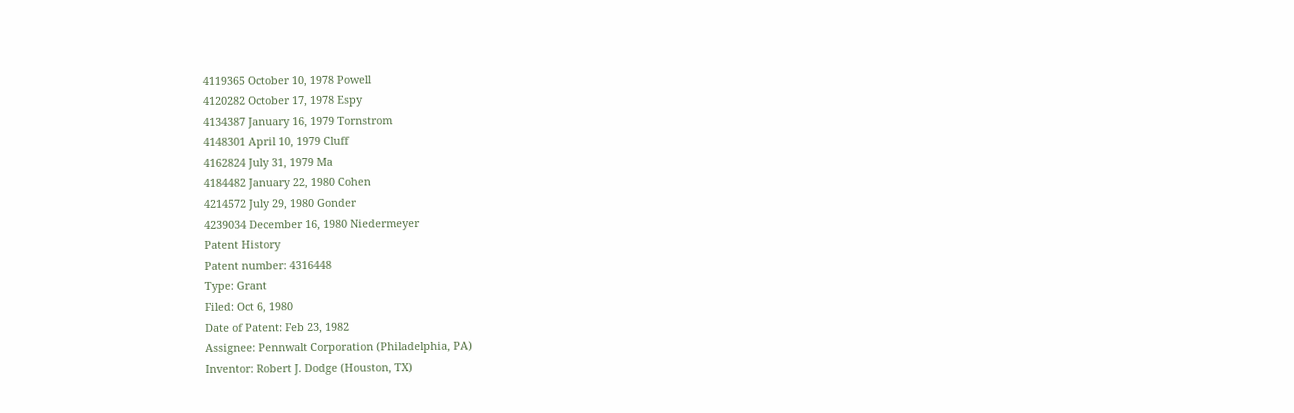4119365 October 10, 1978 Powell
4120282 October 17, 1978 Espy
4134387 January 16, 1979 Tornstrom
4148301 April 10, 1979 Cluff
4162824 July 31, 1979 Ma
4184482 January 22, 1980 Cohen
4214572 July 29, 1980 Gonder
4239034 December 16, 1980 Niedermeyer
Patent History
Patent number: 4316448
Type: Grant
Filed: Oct 6, 1980
Date of Patent: Feb 23, 1982
Assignee: Pennwalt Corporation (Philadelphia, PA)
Inventor: Robert J. Dodge (Houston, TX)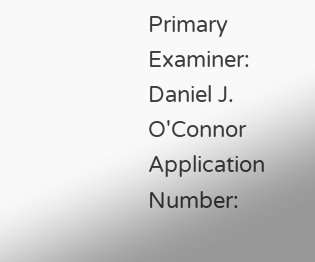Primary Examiner: Daniel J. O'Connor
Application Number: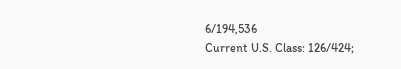6/194,536
Current U.S. Class: 126/424;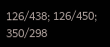126/438; 126/450; 350/298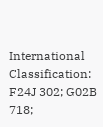International Classification: F24J 302; G02B 718;